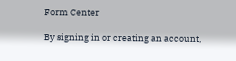Form Center

By signing in or creating an account,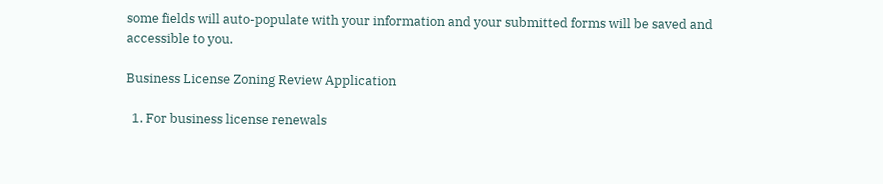some fields will auto-populate with your information and your submitted forms will be saved and accessible to you.

Business License Zoning Review Application

  1. For business license renewals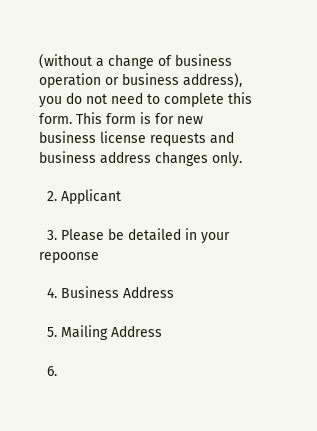(without a change of business operation or business address), you do not need to complete this form. This form is for new business license requests and business address changes only.

  2. Applicant

  3. Please be detailed in your repoonse

  4. Business Address

  5. Mailing Address

  6.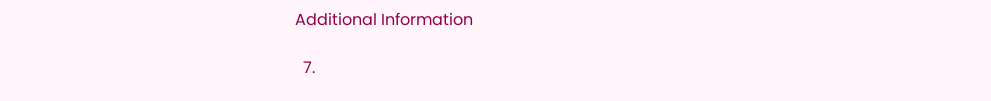Additional Information

  7.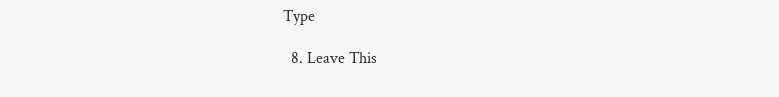Type

  8. Leave This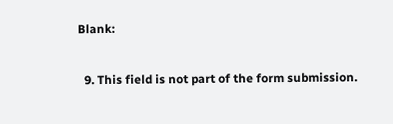Blank:

  9. This field is not part of the form submission.